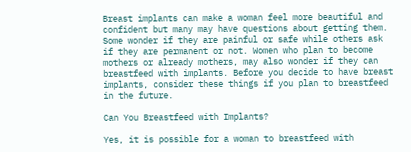Breast implants can make a woman feel more beautiful and confident but many may have questions about getting them. Some wonder if they are painful or safe while others ask if they are permanent or not. Women who plan to become mothers or already mothers, may also wonder if they can breastfeed with implants. Before you decide to have breast implants, consider these things if you plan to breastfeed in the future.

Can You Breastfeed with Implants?

Yes, it is possible for a woman to breastfeed with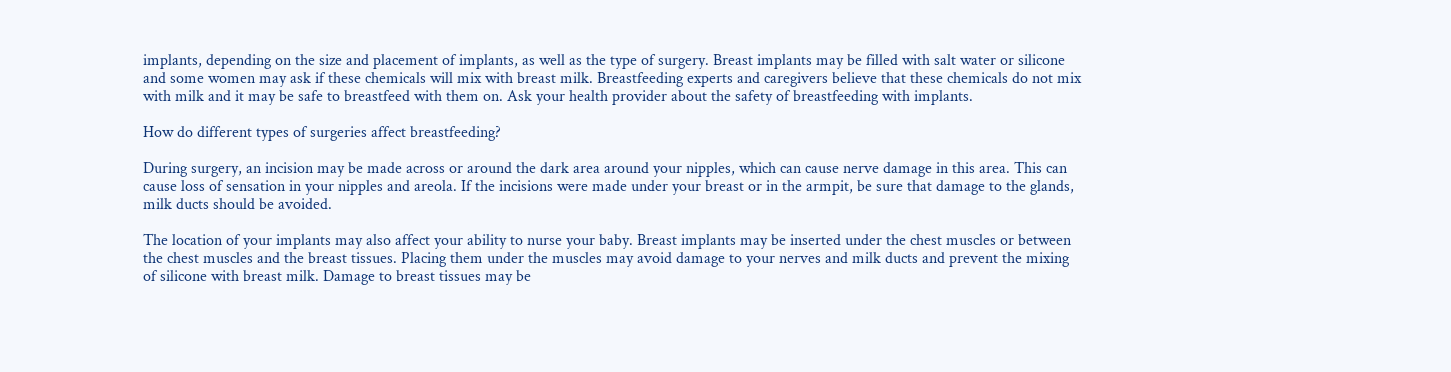implants, depending on the size and placement of implants, as well as the type of surgery. Breast implants may be filled with salt water or silicone and some women may ask if these chemicals will mix with breast milk. Breastfeeding experts and caregivers believe that these chemicals do not mix with milk and it may be safe to breastfeed with them on. Ask your health provider about the safety of breastfeeding with implants.

How do different types of surgeries affect breastfeeding?

During surgery, an incision may be made across or around the dark area around your nipples, which can cause nerve damage in this area. This can cause loss of sensation in your nipples and areola. If the incisions were made under your breast or in the armpit, be sure that damage to the glands, milk ducts should be avoided.

The location of your implants may also affect your ability to nurse your baby. Breast implants may be inserted under the chest muscles or between the chest muscles and the breast tissues. Placing them under the muscles may avoid damage to your nerves and milk ducts and prevent the mixing of silicone with breast milk. Damage to breast tissues may be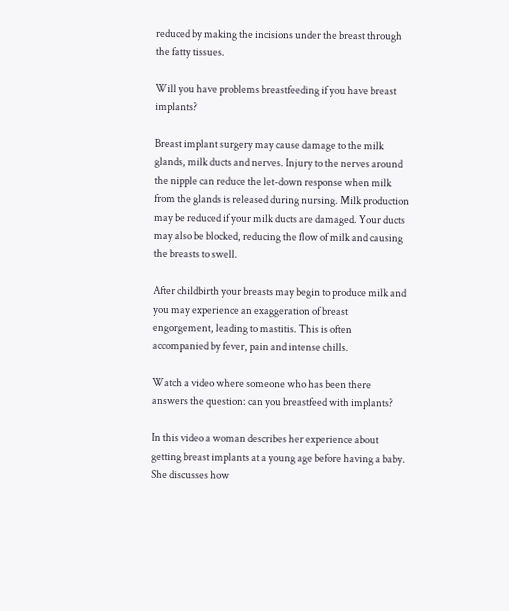reduced by making the incisions under the breast through the fatty tissues.

Will you have problems breastfeeding if you have breast implants?

Breast implant surgery may cause damage to the milk glands, milk ducts and nerves. Injury to the nerves around the nipple can reduce the let-down response when milk from the glands is released during nursing. Milk production may be reduced if your milk ducts are damaged. Your ducts may also be blocked, reducing the flow of milk and causing the breasts to swell.

After childbirth your breasts may begin to produce milk and you may experience an exaggeration of breast engorgement, leading to mastitis. This is often accompanied by fever, pain and intense chills.

Watch a video where someone who has been there answers the question: can you breastfeed with implants?

In this video a woman describes her experience about getting breast implants at a young age before having a baby. She discusses how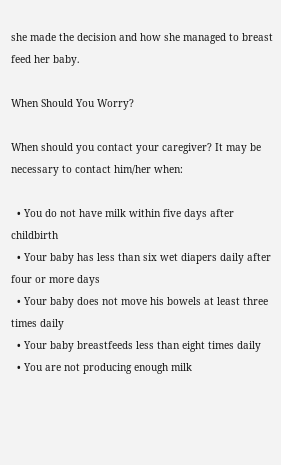she made the decision and how she managed to breast feed her baby.

When Should You Worry?

When should you contact your caregiver? It may be necessary to contact him/her when:

  • You do not have milk within five days after childbirth
  • Your baby has less than six wet diapers daily after four or more days
  • Your baby does not move his bowels at least three times daily
  • Your baby breastfeeds less than eight times daily
  • You are not producing enough milk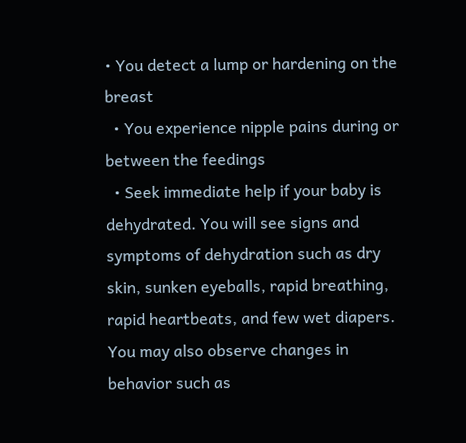• You detect a lump or hardening on the breast
  • You experience nipple pains during or between the feedings
  • Seek immediate help if your baby is dehydrated. You will see signs and symptoms of dehydration such as dry skin, sunken eyeballs, rapid breathing, rapid heartbeats, and few wet diapers. You may also observe changes in behavior such as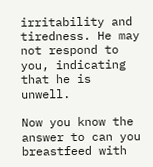irritability and tiredness. He may not respond to you, indicating that he is unwell.

Now you know the answer to can you breastfeed with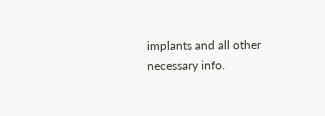implants and all other necessary info.